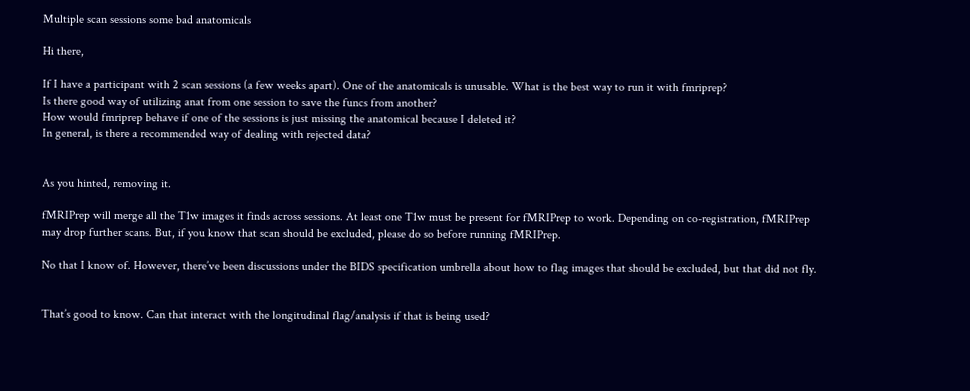Multiple scan sessions some bad anatomicals

Hi there,

If I have a participant with 2 scan sessions (a few weeks apart). One of the anatomicals is unusable. What is the best way to run it with fmriprep?
Is there good way of utilizing anat from one session to save the funcs from another?
How would fmriprep behave if one of the sessions is just missing the anatomical because I deleted it?
In general, is there a recommended way of dealing with rejected data?


As you hinted, removing it.

fMRIPrep will merge all the T1w images it finds across sessions. At least one T1w must be present for fMRIPrep to work. Depending on co-registration, fMRIPrep may drop further scans. But, if you know that scan should be excluded, please do so before running fMRIPrep.

No that I know of. However, there’ve been discussions under the BIDS specification umbrella about how to flag images that should be excluded, but that did not fly.


That’s good to know. Can that interact with the longitudinal flag/analysis if that is being used?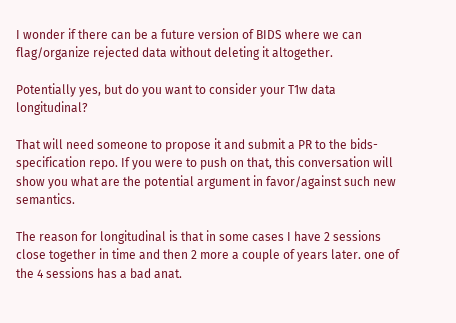I wonder if there can be a future version of BIDS where we can flag/organize rejected data without deleting it altogether.

Potentially yes, but do you want to consider your T1w data longitudinal?

That will need someone to propose it and submit a PR to the bids-specification repo. If you were to push on that, this conversation will show you what are the potential argument in favor/against such new semantics.

The reason for longitudinal is that in some cases I have 2 sessions close together in time and then 2 more a couple of years later. one of the 4 sessions has a bad anat.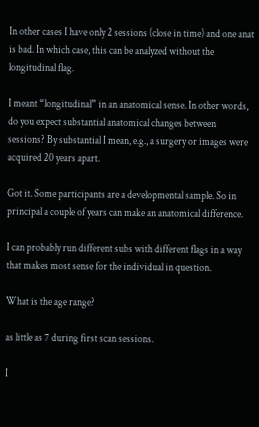In other cases I have only 2 sessions (close in time) and one anat is bad. In which case, this can be analyzed without the longitudinal flag.

I meant “longitudinal” in an anatomical sense. In other words, do you expect substantial anatomical changes between sessions? By substantial I mean, e.g., a surgery or images were acquired 20 years apart.

Got it. Some participants are a developmental sample. So in principal a couple of years can make an anatomical difference.

I can probably run different subs with different flags in a way that makes most sense for the individual in question.

What is the age range?

as little as 7 during first scan sessions.

I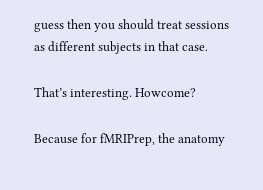guess then you should treat sessions as different subjects in that case.

That’s interesting. Howcome?

Because for fMRIPrep, the anatomy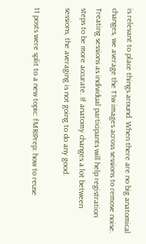is relevant to place things around. When there are no big anatomical changes, we average the T1w images across sessions to remove noise. Treating sessions as individual participants will help registration steps to be more accurate. If anatomy changes a lot between sessions, the averaging is not going to do any good.

11 posts were split to a new topic: fMRIPrep: how to reuse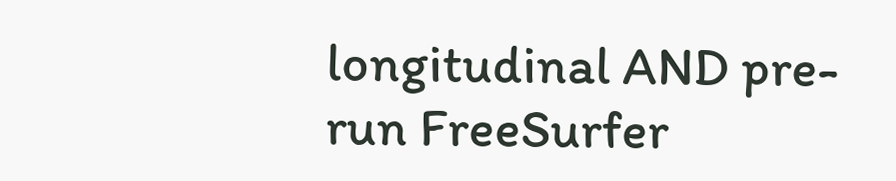longitudinal AND pre-run FreeSurfer